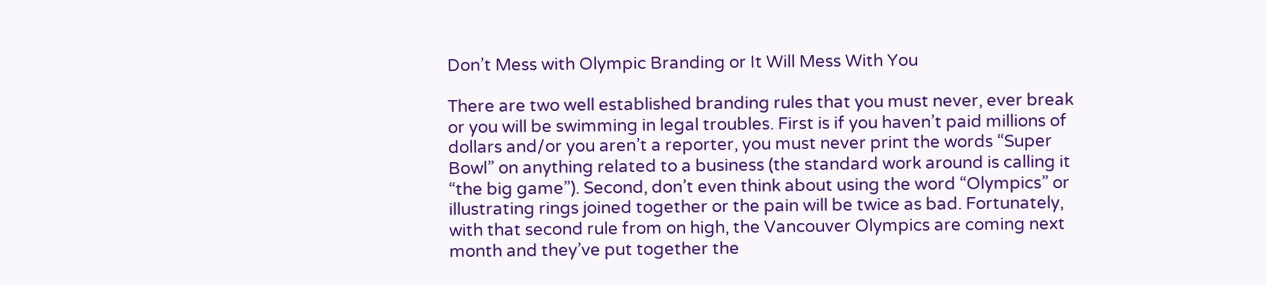Don’t Mess with Olympic Branding or It Will Mess With You

There are two well established branding rules that you must never, ever break or you will be swimming in legal troubles. First is if you haven’t paid millions of dollars and/or you aren’t a reporter, you must never print the words “Super Bowl” on anything related to a business (the standard work around is calling it “the big game”). Second, don’t even think about using the word “Olympics” or illustrating rings joined together or the pain will be twice as bad. Fortunately, with that second rule from on high, the Vancouver Olympics are coming next month and they’ve put together the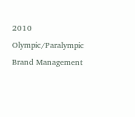2010 Olympic/Paralympic Brand Management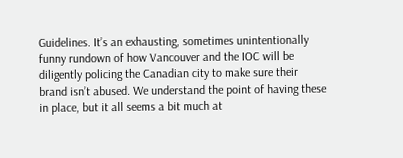Guidelines. It’s an exhausting, sometimes unintentionally funny rundown of how Vancouver and the IOC will be diligently policing the Canadian city to make sure their brand isn’t abused. We understand the point of having these in place, but it all seems a bit much at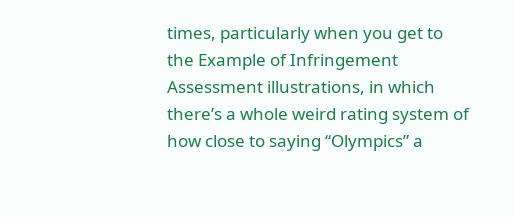times, particularly when you get to the Example of Infringement Assessment illustrations, in which there’s a whole weird rating system of how close to saying “Olympics” a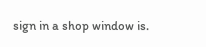sign in a shop window is.